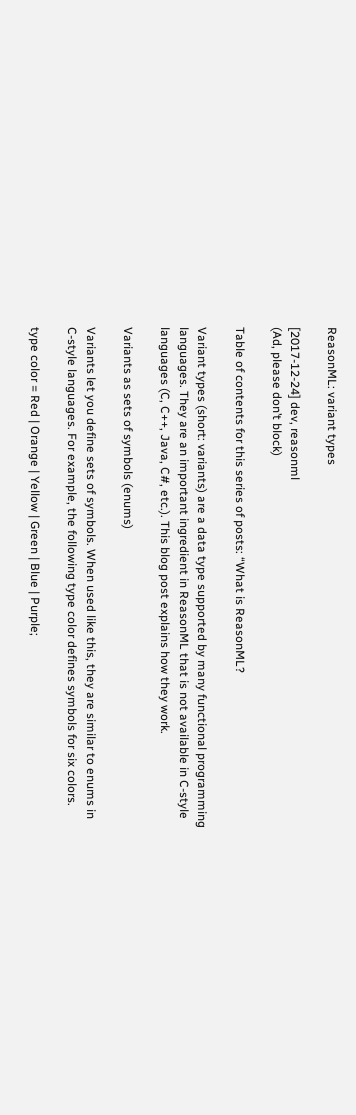ReasonML: variant types

[2017-12-24] dev, reasonml
(Ad, please don’t block)

Table of contents for this series of posts: “What is ReasonML?

Variant types (short: variants) are a data type supported by many functional programming languages. They are an important ingredient in ReasonML that is not available in C-style languages (C, C++, Java, C#, etc.). This blog post explains how they work.

Variants as sets of symbols (enums)

Variants let you define sets of symbols. When used like this, they are similar to enums in C-style languages. For example, the following type color defines symbols for six colors.

type color = Red | Orange | Yellow | Green | Blue | Purple;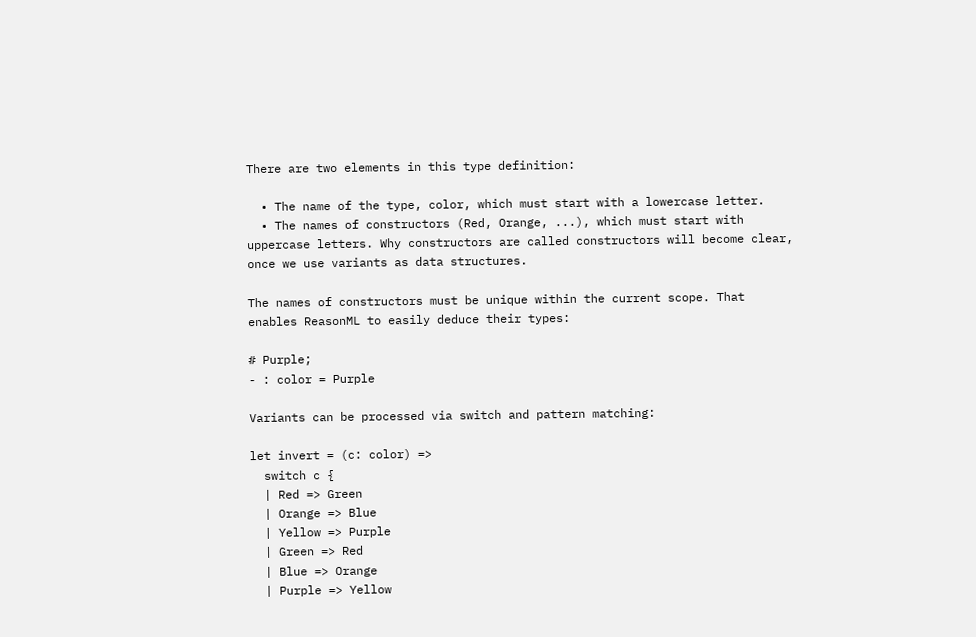There are two elements in this type definition:

  • The name of the type, color, which must start with a lowercase letter.
  • The names of constructors (Red, Orange, ...), which must start with uppercase letters. Why constructors are called constructors will become clear, once we use variants as data structures.

The names of constructors must be unique within the current scope. That enables ReasonML to easily deduce their types:

# Purple;
- : color = Purple

Variants can be processed via switch and pattern matching:

let invert = (c: color) =>
  switch c {
  | Red => Green
  | Orange => Blue
  | Yellow => Purple
  | Green => Red
  | Blue => Orange
  | Purple => Yellow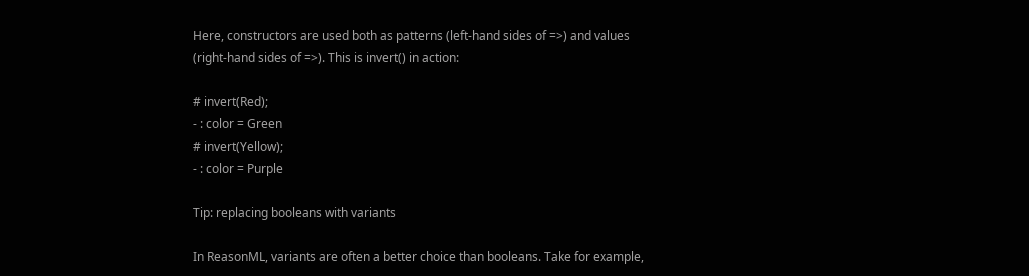Here, constructors are used both as patterns (left-hand sides of =>) and values (right-hand sides of =>). This is invert() in action:

# invert(Red);
- : color = Green
# invert(Yellow);
- : color = Purple

Tip: replacing booleans with variants

In ReasonML, variants are often a better choice than booleans. Take for example,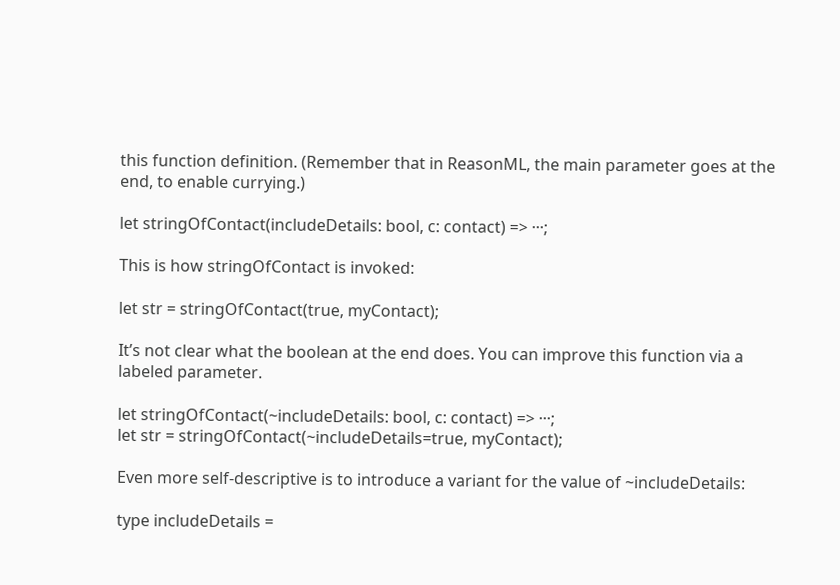this function definition. (Remember that in ReasonML, the main parameter goes at the end, to enable currying.)

let stringOfContact(includeDetails: bool, c: contact) => ···;

This is how stringOfContact is invoked:

let str = stringOfContact(true, myContact);

It’s not clear what the boolean at the end does. You can improve this function via a labeled parameter.

let stringOfContact(~includeDetails: bool, c: contact) => ···;
let str = stringOfContact(~includeDetails=true, myContact);

Even more self-descriptive is to introduce a variant for the value of ~includeDetails:

type includeDetails =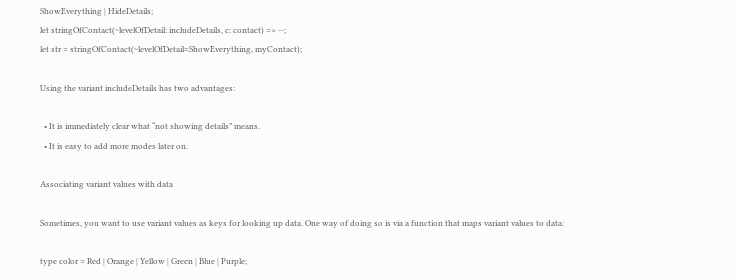ShowEverything | HideDetails;
let stringOfContact(~levelOfDetail: includeDetails, c: contact) => ···;
let str = stringOfContact(~levelOfDetail=ShowEverything, myContact);

Using the variant includeDetails has two advantages:

  • It is immediately clear what “not showing details” means.
  • It is easy to add more modes later on.

Associating variant values with data

Sometimes, you want to use variant values as keys for looking up data. One way of doing so is via a function that maps variant values to data:

type color = Red | Orange | Yellow | Green | Blue | Purple;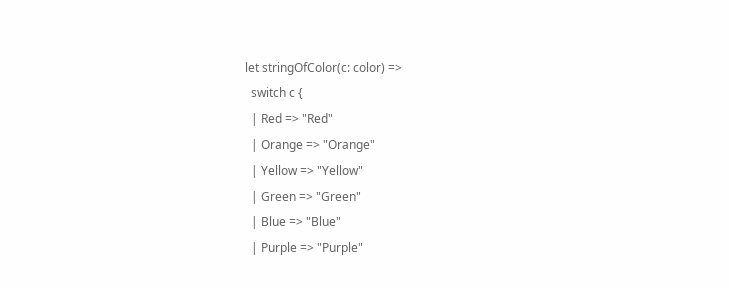let stringOfColor(c: color) =>
  switch c {
  | Red => "Red"
  | Orange => "Orange"
  | Yellow => "Yellow"
  | Green => "Green"
  | Blue => "Blue"
  | Purple => "Purple"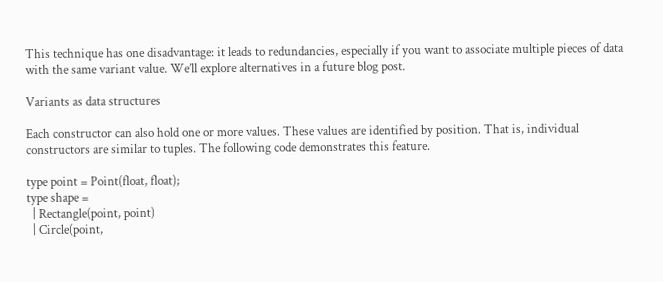This technique has one disadvantage: it leads to redundancies, especially if you want to associate multiple pieces of data with the same variant value. We’ll explore alternatives in a future blog post.

Variants as data structures

Each constructor can also hold one or more values. These values are identified by position. That is, individual constructors are similar to tuples. The following code demonstrates this feature.

type point = Point(float, float);
type shape =
  | Rectangle(point, point)
  | Circle(point,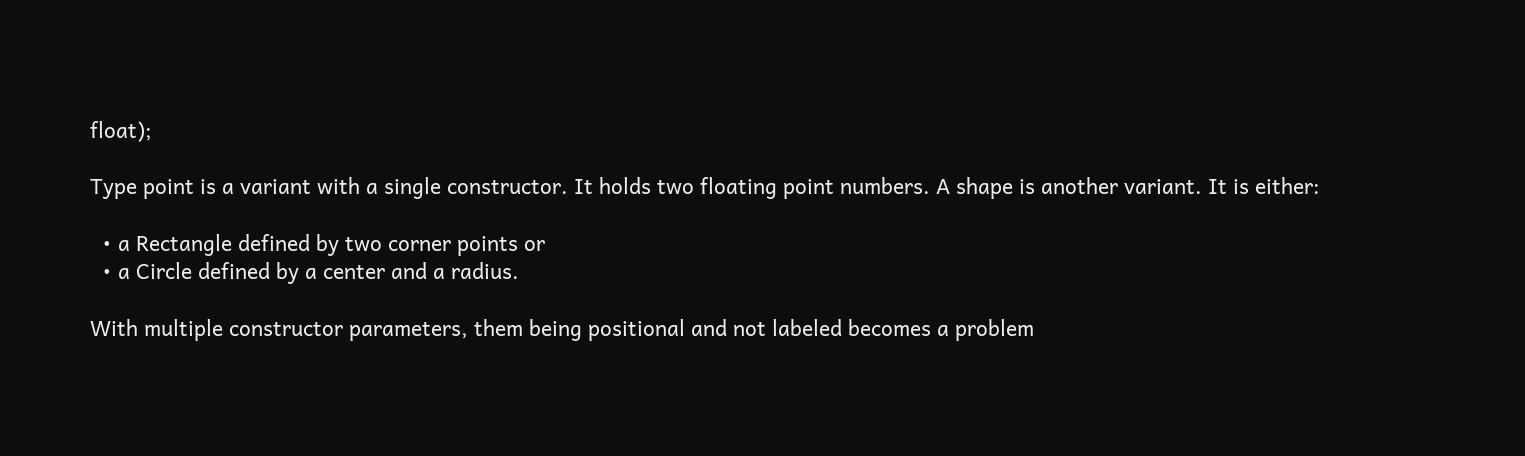float);

Type point is a variant with a single constructor. It holds two floating point numbers. A shape is another variant. It is either:

  • a Rectangle defined by two corner points or
  • a Circle defined by a center and a radius.

With multiple constructor parameters, them being positional and not labeled becomes a problem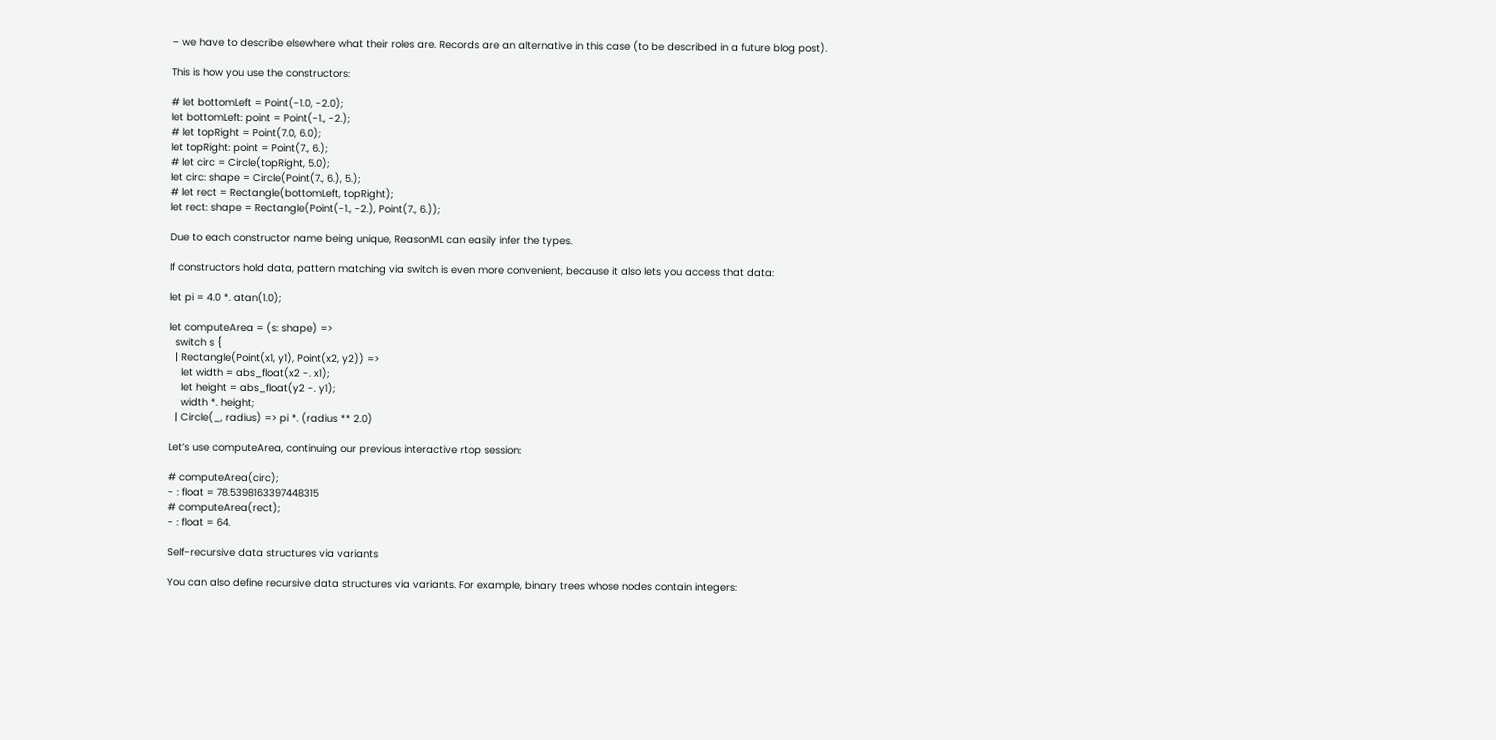– we have to describe elsewhere what their roles are. Records are an alternative in this case (to be described in a future blog post).

This is how you use the constructors:

# let bottomLeft = Point(-1.0, -2.0);
let bottomLeft: point = Point(-1., -2.);
# let topRight = Point(7.0, 6.0);
let topRight: point = Point(7., 6.);
# let circ = Circle(topRight, 5.0);
let circ: shape = Circle(Point(7., 6.), 5.);
# let rect = Rectangle(bottomLeft, topRight);
let rect: shape = Rectangle(Point(-1., -2.), Point(7., 6.));

Due to each constructor name being unique, ReasonML can easily infer the types.

If constructors hold data, pattern matching via switch is even more convenient, because it also lets you access that data:

let pi = 4.0 *. atan(1.0);

let computeArea = (s: shape) =>
  switch s {
  | Rectangle(Point(x1, y1), Point(x2, y2)) =>
    let width = abs_float(x2 -. x1);
    let height = abs_float(y2 -. y1);
    width *. height;
  | Circle(_, radius) => pi *. (radius ** 2.0)

Let’s use computeArea, continuing our previous interactive rtop session:

# computeArea(circ);
- : float = 78.5398163397448315
# computeArea(rect);
- : float = 64.

Self-recursive data structures via variants

You can also define recursive data structures via variants. For example, binary trees whose nodes contain integers: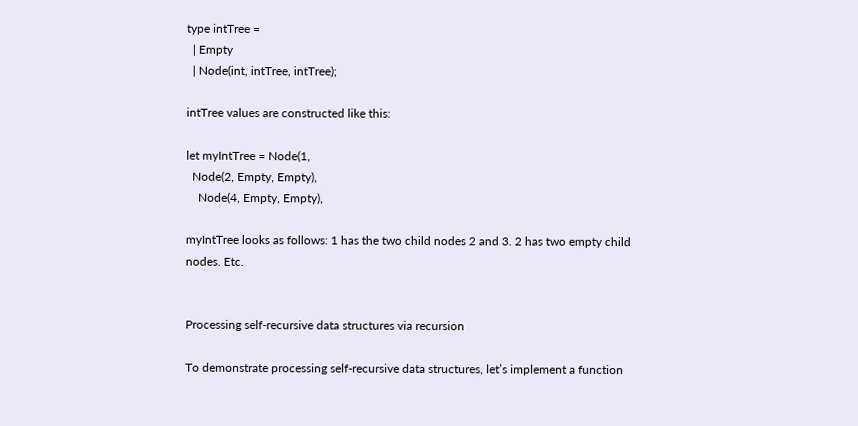type intTree =
  | Empty
  | Node(int, intTree, intTree);

intTree values are constructed like this:

let myIntTree = Node(1,
  Node(2, Empty, Empty),
    Node(4, Empty, Empty),

myIntTree looks as follows: 1 has the two child nodes 2 and 3. 2 has two empty child nodes. Etc.


Processing self-recursive data structures via recursion

To demonstrate processing self-recursive data structures, let’s implement a function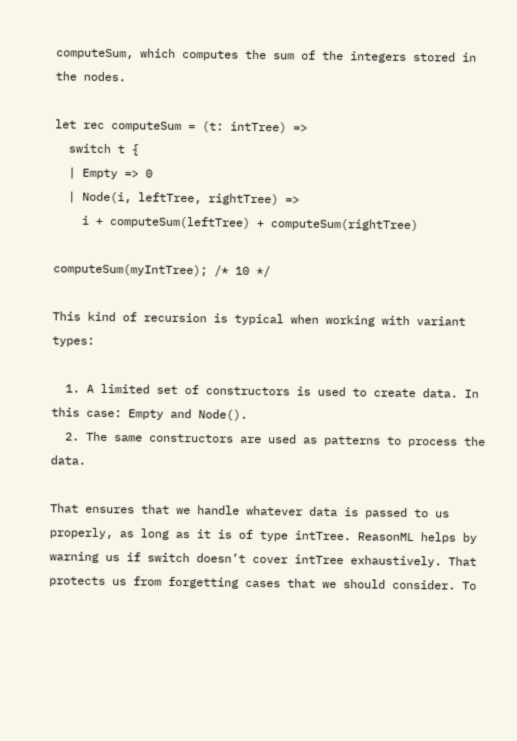computeSum, which computes the sum of the integers stored in the nodes.

let rec computeSum = (t: intTree) =>
  switch t {
  | Empty => 0
  | Node(i, leftTree, rightTree) =>
    i + computeSum(leftTree) + computeSum(rightTree)

computeSum(myIntTree); /* 10 */

This kind of recursion is typical when working with variant types:

  1. A limited set of constructors is used to create data. In this case: Empty and Node().
  2. The same constructors are used as patterns to process the data.

That ensures that we handle whatever data is passed to us properly, as long as it is of type intTree. ReasonML helps by warning us if switch doesn’t cover intTree exhaustively. That protects us from forgetting cases that we should consider. To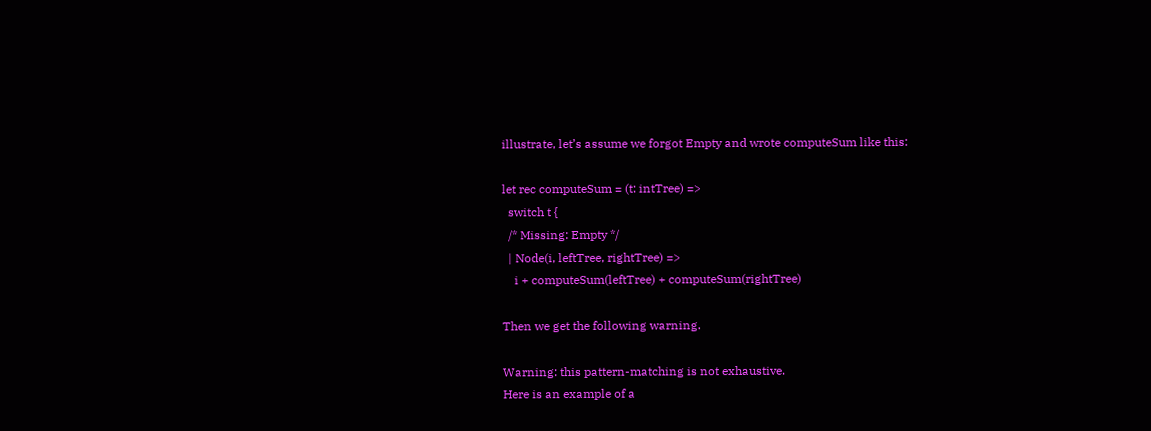illustrate, let’s assume we forgot Empty and wrote computeSum like this:

let rec computeSum = (t: intTree) =>
  switch t {
  /* Missing: Empty */
  | Node(i, leftTree, rightTree) =>
    i + computeSum(leftTree) + computeSum(rightTree)

Then we get the following warning.

Warning: this pattern-matching is not exhaustive.
Here is an example of a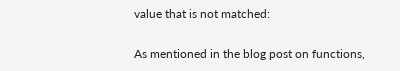value that is not matched:

As mentioned in the blog post on functions,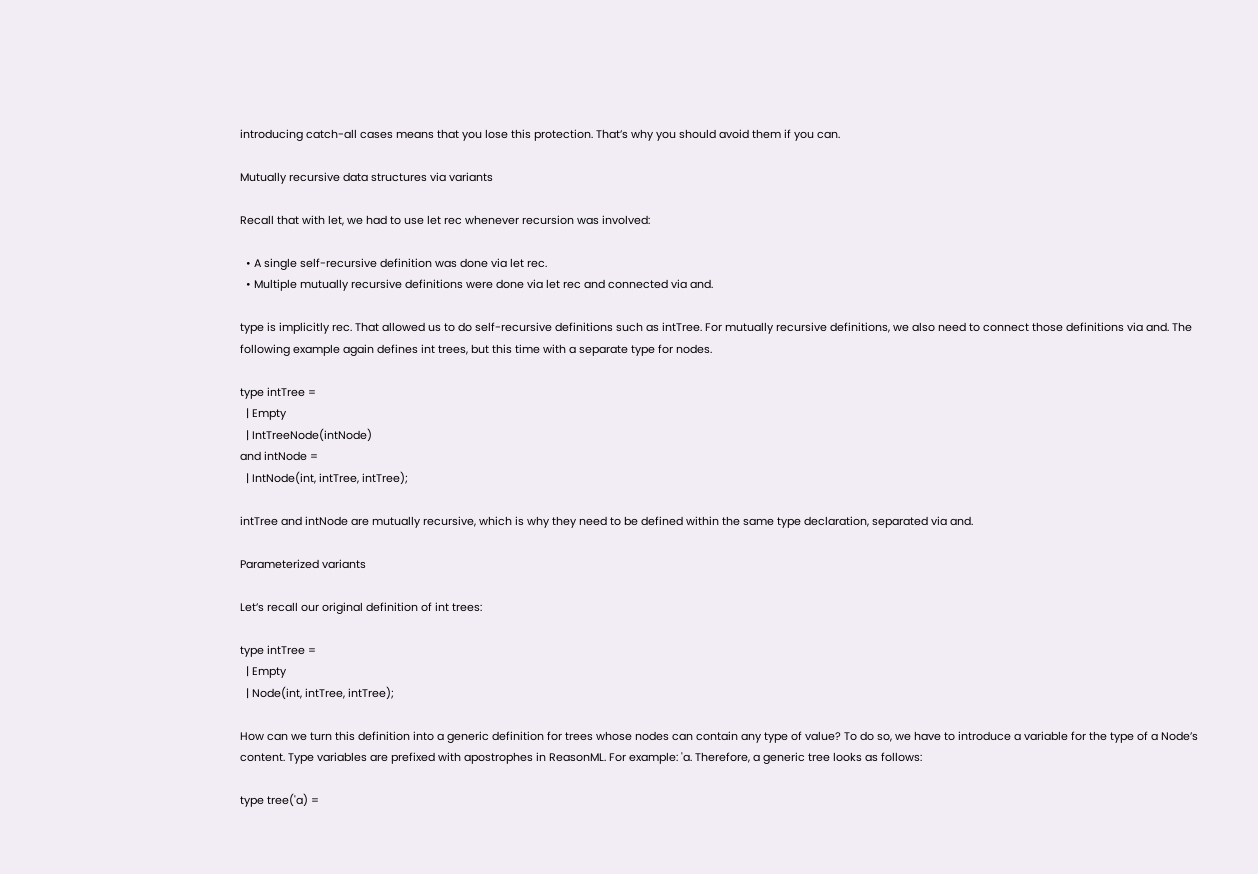introducing catch-all cases means that you lose this protection. That’s why you should avoid them if you can.

Mutually recursive data structures via variants

Recall that with let, we had to use let rec whenever recursion was involved:

  • A single self-recursive definition was done via let rec.
  • Multiple mutually recursive definitions were done via let rec and connected via and.

type is implicitly rec. That allowed us to do self-recursive definitions such as intTree. For mutually recursive definitions, we also need to connect those definitions via and. The following example again defines int trees, but this time with a separate type for nodes.

type intTree =
  | Empty
  | IntTreeNode(intNode)
and intNode =
  | IntNode(int, intTree, intTree);

intTree and intNode are mutually recursive, which is why they need to be defined within the same type declaration, separated via and.

Parameterized variants

Let’s recall our original definition of int trees:

type intTree =
  | Empty
  | Node(int, intTree, intTree);

How can we turn this definition into a generic definition for trees whose nodes can contain any type of value? To do so, we have to introduce a variable for the type of a Node’s content. Type variables are prefixed with apostrophes in ReasonML. For example: 'a. Therefore, a generic tree looks as follows:

type tree('a) =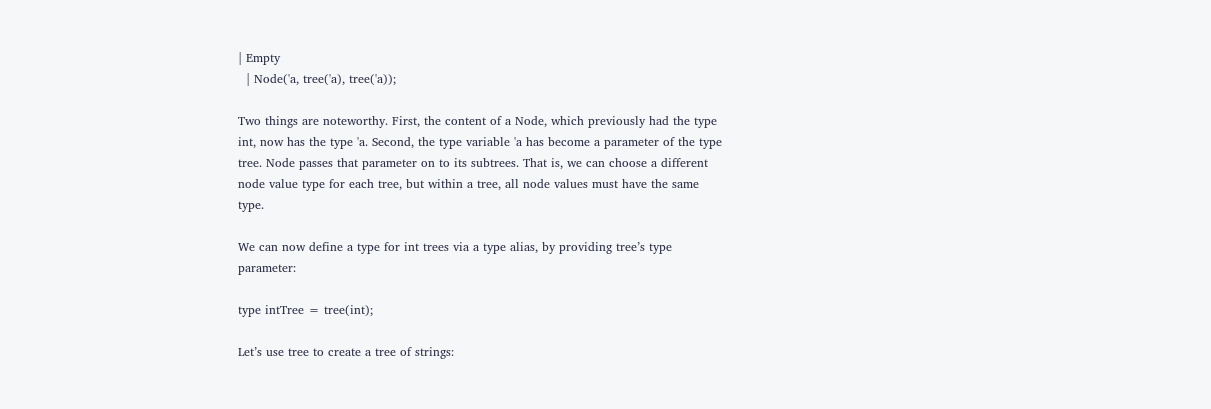| Empty
  | Node('a, tree('a), tree('a));

Two things are noteworthy. First, the content of a Node, which previously had the type int, now has the type 'a. Second, the type variable 'a has become a parameter of the type tree. Node passes that parameter on to its subtrees. That is, we can choose a different node value type for each tree, but within a tree, all node values must have the same type.

We can now define a type for int trees via a type alias, by providing tree’s type parameter:

type intTree = tree(int);

Let’s use tree to create a tree of strings: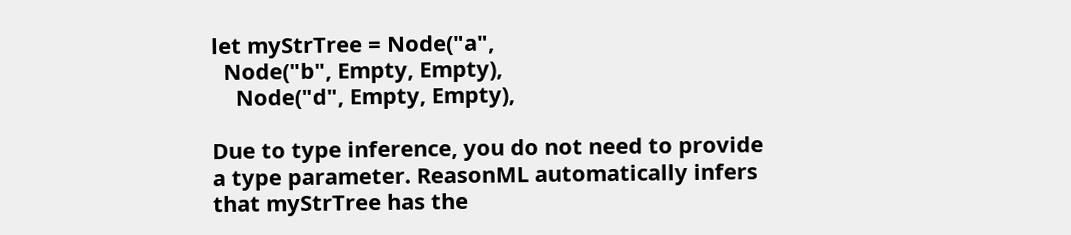let myStrTree = Node("a",
  Node("b", Empty, Empty),
    Node("d", Empty, Empty),

Due to type inference, you do not need to provide a type parameter. ReasonML automatically infers that myStrTree has the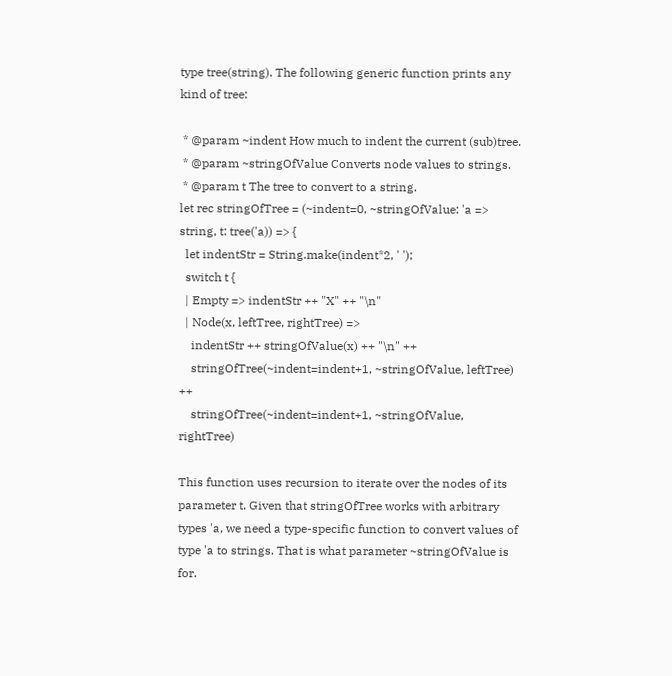type tree(string). The following generic function prints any kind of tree:

 * @param ~indent How much to indent the current (sub)tree.
 * @param ~stringOfValue Converts node values to strings.
 * @param t The tree to convert to a string.
let rec stringOfTree = (~indent=0, ~stringOfValue: 'a => string, t: tree('a)) => {
  let indentStr = String.make(indent*2, ' ');
  switch t {
  | Empty => indentStr ++ "X" ++ "\n"
  | Node(x, leftTree, rightTree) =>
    indentStr ++ stringOfValue(x) ++ "\n" ++
    stringOfTree(~indent=indent+1, ~stringOfValue, leftTree) ++
    stringOfTree(~indent=indent+1, ~stringOfValue, rightTree)

This function uses recursion to iterate over the nodes of its parameter t. Given that stringOfTree works with arbitrary types 'a, we need a type-specific function to convert values of type 'a to strings. That is what parameter ~stringOfValue is for.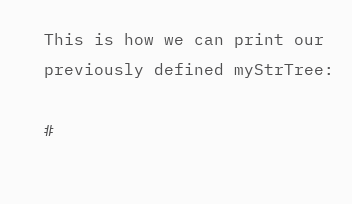This is how we can print our previously defined myStrTree:

#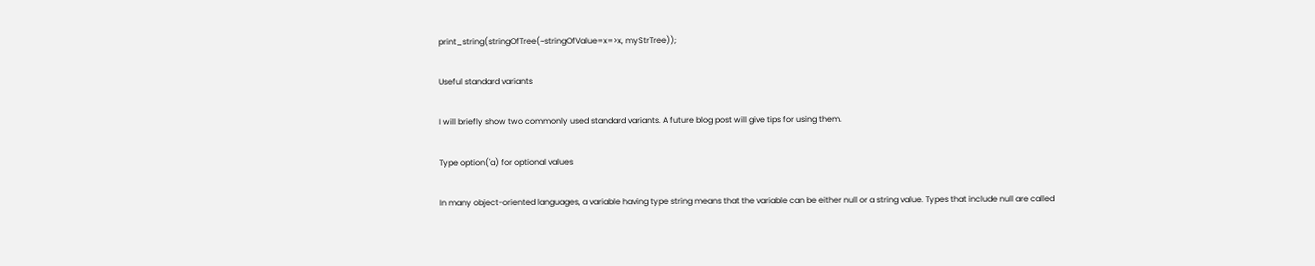print_string(stringOfTree(~stringOfValue=x=>x, myStrTree));

Useful standard variants

I will briefly show two commonly used standard variants. A future blog post will give tips for using them.

Type option('a) for optional values

In many object-oriented languages, a variable having type string means that the variable can be either null or a string value. Types that include null are called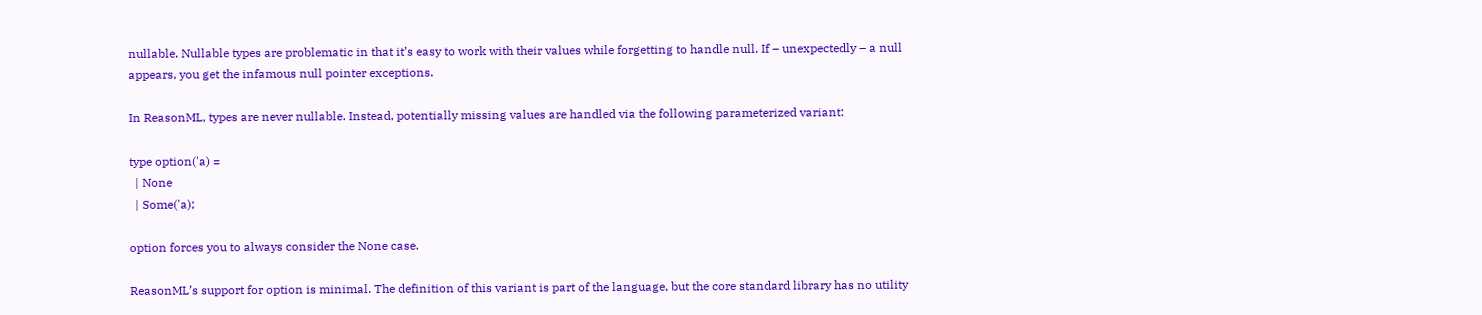nullable. Nullable types are problematic in that it’s easy to work with their values while forgetting to handle null. If – unexpectedly – a null appears, you get the infamous null pointer exceptions.

In ReasonML, types are never nullable. Instead, potentially missing values are handled via the following parameterized variant:

type option('a) =
  | None
  | Some('a);

option forces you to always consider the None case.

ReasonML’s support for option is minimal. The definition of this variant is part of the language, but the core standard library has no utility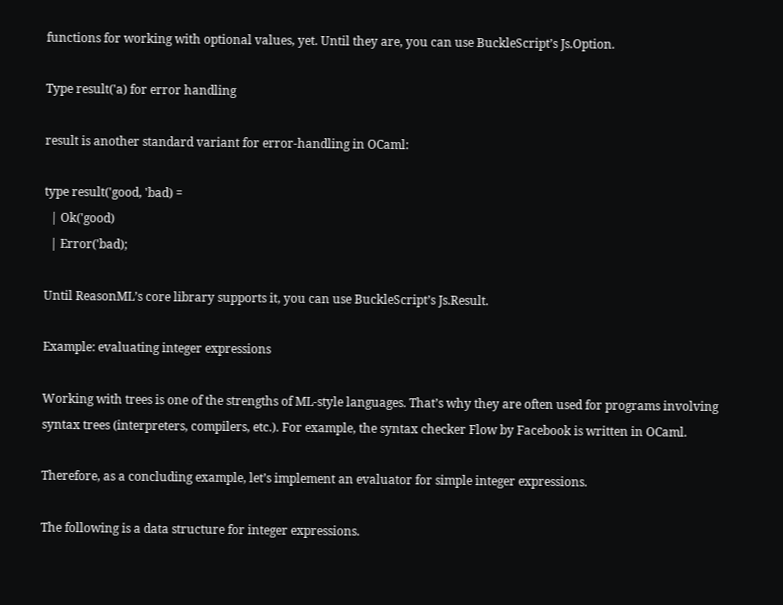functions for working with optional values, yet. Until they are, you can use BuckleScript’s Js.Option.

Type result('a) for error handling

result is another standard variant for error-handling in OCaml:

type result('good, 'bad) =
  | Ok('good)
  | Error('bad);

Until ReasonML’s core library supports it, you can use BuckleScript’s Js.Result.

Example: evaluating integer expressions

Working with trees is one of the strengths of ML-style languages. That’s why they are often used for programs involving syntax trees (interpreters, compilers, etc.). For example, the syntax checker Flow by Facebook is written in OCaml.

Therefore, as a concluding example, let’s implement an evaluator for simple integer expressions.

The following is a data structure for integer expressions.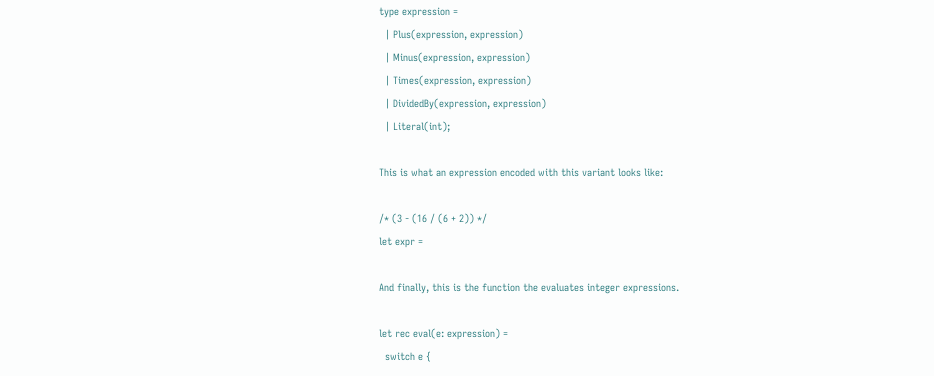type expression =
  | Plus(expression, expression)
  | Minus(expression, expression)
  | Times(expression, expression)
  | DividedBy(expression, expression)
  | Literal(int);

This is what an expression encoded with this variant looks like:

/* (3 - (16 / (6 + 2)) */
let expr =

And finally, this is the function the evaluates integer expressions.

let rec eval(e: expression) =
  switch e {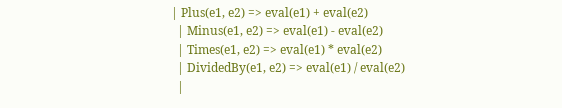| Plus(e1, e2) => eval(e1) + eval(e2)
  | Minus(e1, e2) => eval(e1) - eval(e2)
  | Times(e1, e2) => eval(e1) * eval(e2)
  | DividedBy(e1, e2) => eval(e1) / eval(e2)
  |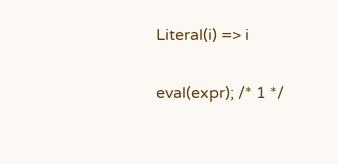Literal(i) => i

eval(expr); /* 1 */